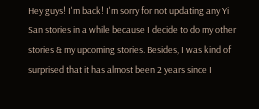Hey guys! I'm back! I'm sorry for not updating any Yi San stories in a while because I decide to do my other stories & my upcoming stories. Besides, I was kind of surprised that it has almost been 2 years since I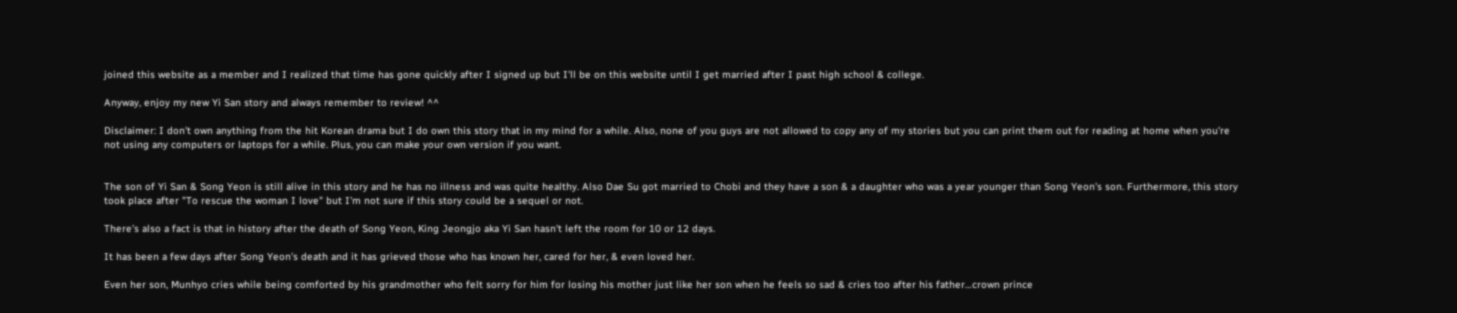joined this website as a member and I realized that time has gone quickly after I signed up but I'll be on this website until I get married after I past high school & college.

Anyway, enjoy my new Yi San story and always remember to review! ^^

Disclaimer: I don't own anything from the hit Korean drama but I do own this story that in my mind for a while. Also, none of you guys are not allowed to copy any of my stories but you can print them out for reading at home when you're not using any computers or laptops for a while. Plus, you can make your own version if you want.


The son of Yi San & Song Yeon is still alive in this story and he has no illness and was quite healthy. Also Dae Su got married to Chobi and they have a son & a daughter who was a year younger than Song Yeon's son. Furthermore, this story took place after "To rescue the woman I love" but I'm not sure if this story could be a sequel or not.

There's also a fact is that in history after the death of Song Yeon, King Jeongjo aka Yi San hasn't left the room for 10 or 12 days.

It has been a few days after Song Yeon's death and it has grieved those who has known her, cared for her, & even loved her.

Even her son, Munhyo cries while being comforted by his grandmother who felt sorry for him for losing his mother just like her son when he feels so sad & cries too after his father…crown prince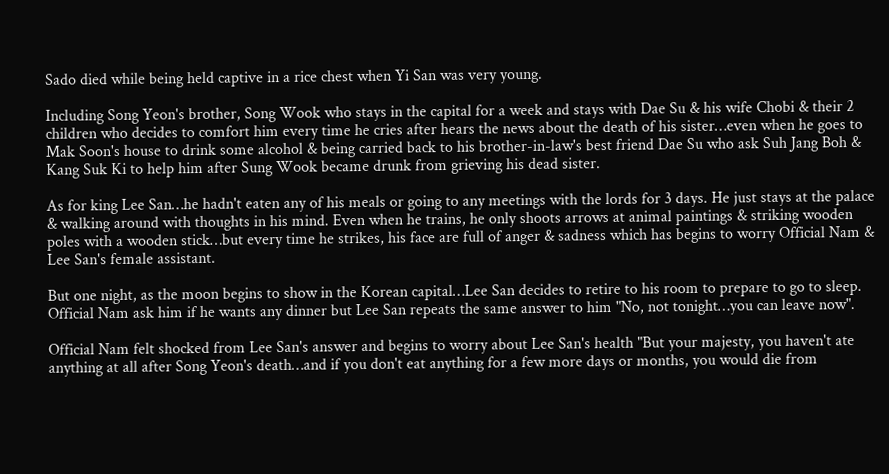Sado died while being held captive in a rice chest when Yi San was very young.

Including Song Yeon's brother, Song Wook who stays in the capital for a week and stays with Dae Su & his wife Chobi & their 2 children who decides to comfort him every time he cries after hears the news about the death of his sister…even when he goes to Mak Soon's house to drink some alcohol & being carried back to his brother-in-law's best friend Dae Su who ask Suh Jang Boh & Kang Suk Ki to help him after Sung Wook became drunk from grieving his dead sister.

As for king Lee San…he hadn't eaten any of his meals or going to any meetings with the lords for 3 days. He just stays at the palace & walking around with thoughts in his mind. Even when he trains, he only shoots arrows at animal paintings & striking wooden poles with a wooden stick…but every time he strikes, his face are full of anger & sadness which has begins to worry Official Nam & Lee San's female assistant.

But one night, as the moon begins to show in the Korean capital…Lee San decides to retire to his room to prepare to go to sleep. Official Nam ask him if he wants any dinner but Lee San repeats the same answer to him "No, not tonight…you can leave now".

Official Nam felt shocked from Lee San's answer and begins to worry about Lee San's health "But your majesty, you haven't ate anything at all after Song Yeon's death…and if you don't eat anything for a few more days or months, you would die from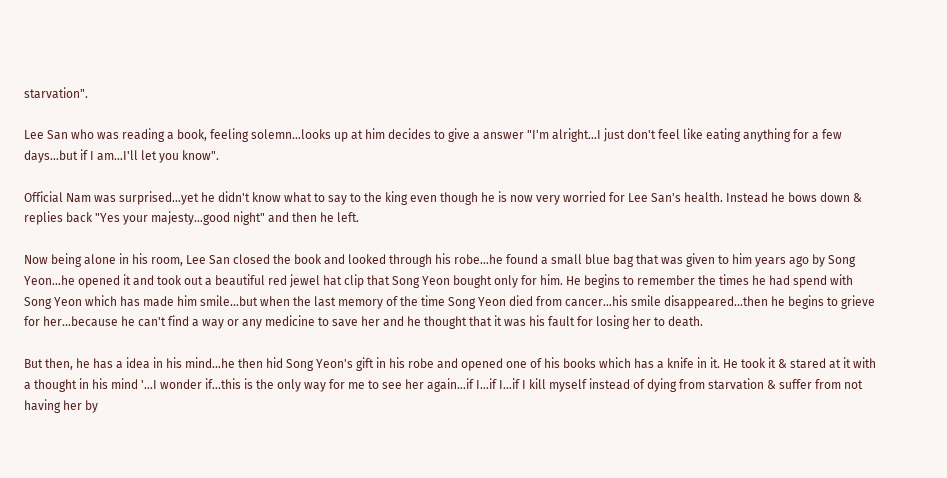starvation".

Lee San who was reading a book, feeling solemn…looks up at him decides to give a answer "I'm alright…I just don't feel like eating anything for a few days…but if I am…I'll let you know".

Official Nam was surprised…yet he didn't know what to say to the king even though he is now very worried for Lee San's health. Instead he bows down & replies back "Yes your majesty…good night" and then he left.

Now being alone in his room, Lee San closed the book and looked through his robe…he found a small blue bag that was given to him years ago by Song Yeon…he opened it and took out a beautiful red jewel hat clip that Song Yeon bought only for him. He begins to remember the times he had spend with Song Yeon which has made him smile…but when the last memory of the time Song Yeon died from cancer…his smile disappeared…then he begins to grieve for her…because he can't find a way or any medicine to save her and he thought that it was his fault for losing her to death.

But then, he has a idea in his mind…he then hid Song Yeon's gift in his robe and opened one of his books which has a knife in it. He took it & stared at it with a thought in his mind '…I wonder if…this is the only way for me to see her again…if I…if I…if I kill myself instead of dying from starvation & suffer from not having her by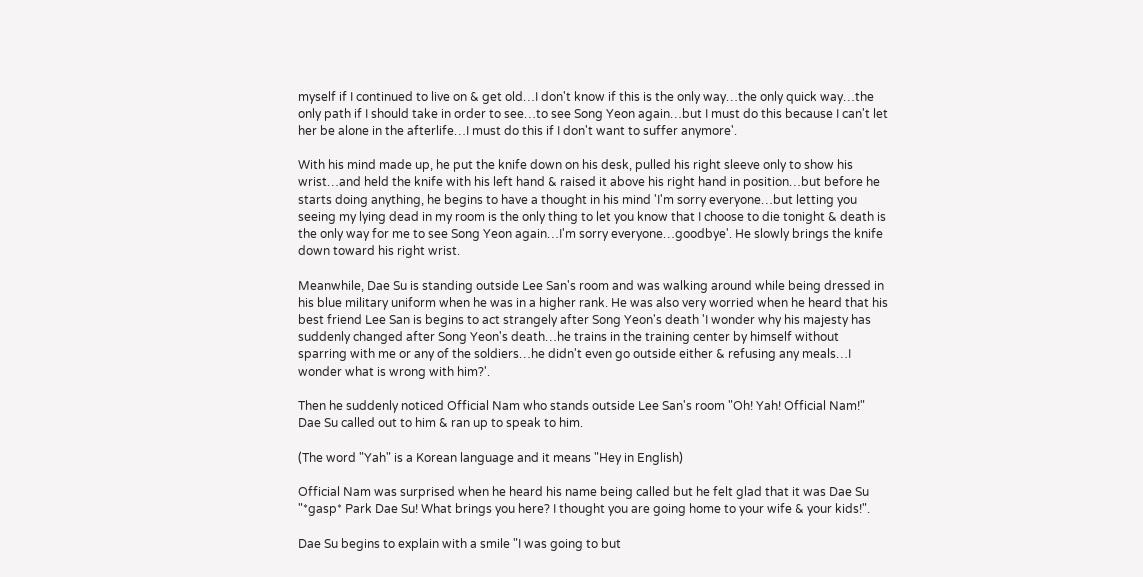myself if I continued to live on & get old…I don't know if this is the only way…the only quick way…the only path if I should take in order to see…to see Song Yeon again…but I must do this because I can't let her be alone in the afterlife…I must do this if I don't want to suffer anymore'.

With his mind made up, he put the knife down on his desk, pulled his right sleeve only to show his wrist…and held the knife with his left hand & raised it above his right hand in position…but before he starts doing anything, he begins to have a thought in his mind 'I'm sorry everyone…but letting you seeing my lying dead in my room is the only thing to let you know that I choose to die tonight & death is the only way for me to see Song Yeon again…I'm sorry everyone…goodbye'. He slowly brings the knife down toward his right wrist.

Meanwhile, Dae Su is standing outside Lee San's room and was walking around while being dressed in his blue military uniform when he was in a higher rank. He was also very worried when he heard that his best friend Lee San is begins to act strangely after Song Yeon's death 'I wonder why his majesty has suddenly changed after Song Yeon's death…he trains in the training center by himself without sparring with me or any of the soldiers…he didn't even go outside either & refusing any meals…I wonder what is wrong with him?'.

Then he suddenly noticed Official Nam who stands outside Lee San's room "Oh! Yah! Official Nam!" Dae Su called out to him & ran up to speak to him.

(The word "Yah" is a Korean language and it means "Hey in English)

Official Nam was surprised when he heard his name being called but he felt glad that it was Dae Su "*gasp* Park Dae Su! What brings you here? I thought you are going home to your wife & your kids!".

Dae Su begins to explain with a smile "I was going to but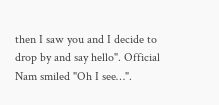then I saw you and I decide to drop by and say hello". Official Nam smiled "Oh I see…".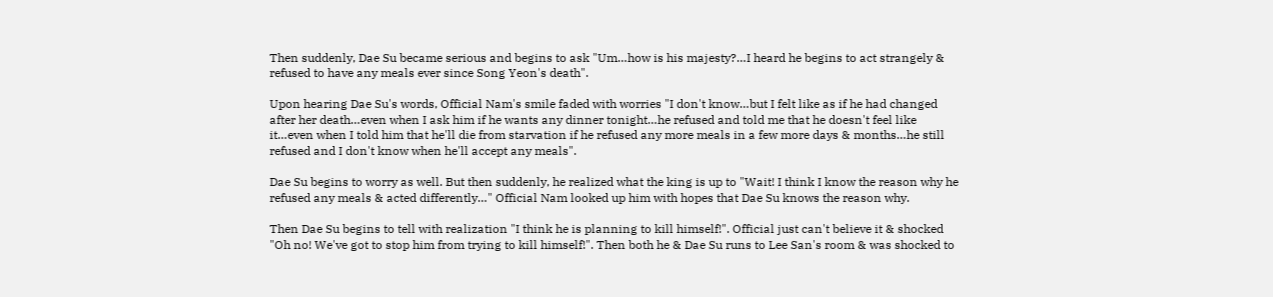Then suddenly, Dae Su became serious and begins to ask "Um…how is his majesty?…I heard he begins to act strangely & refused to have any meals ever since Song Yeon's death".

Upon hearing Dae Su's words, Official Nam's smile faded with worries "I don't know…but I felt like as if he had changed after her death…even when I ask him if he wants any dinner tonight…he refused and told me that he doesn't feel like it…even when I told him that he'll die from starvation if he refused any more meals in a few more days & months…he still refused and I don't know when he'll accept any meals".

Dae Su begins to worry as well. But then suddenly, he realized what the king is up to "Wait! I think I know the reason why he refused any meals & acted differently…" Official Nam looked up him with hopes that Dae Su knows the reason why.

Then Dae Su begins to tell with realization "I think he is planning to kill himself!". Official just can't believe it & shocked "Oh no! We've got to stop him from trying to kill himself!". Then both he & Dae Su runs to Lee San's room & was shocked to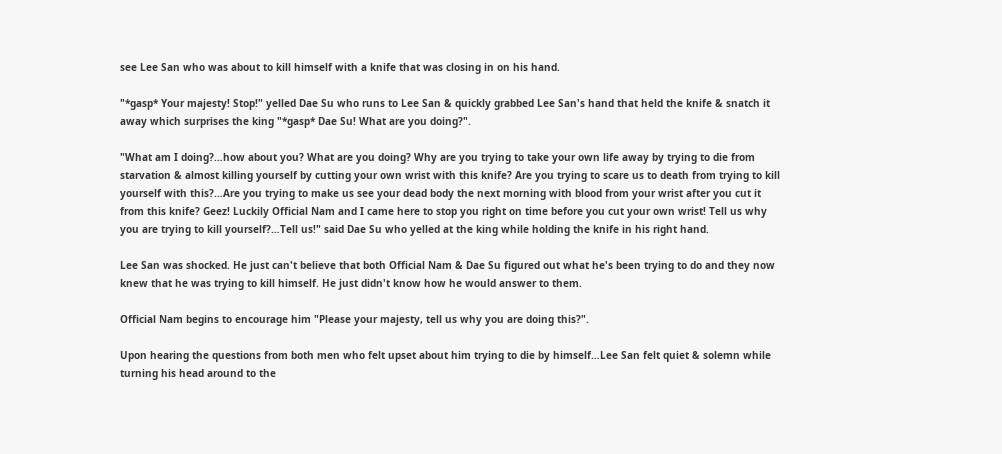see Lee San who was about to kill himself with a knife that was closing in on his hand.

"*gasp* Your majesty! Stop!" yelled Dae Su who runs to Lee San & quickly grabbed Lee San's hand that held the knife & snatch it away which surprises the king "*gasp* Dae Su! What are you doing?".

"What am I doing?…how about you? What are you doing? Why are you trying to take your own life away by trying to die from starvation & almost killing yourself by cutting your own wrist with this knife? Are you trying to scare us to death from trying to kill yourself with this?…Are you trying to make us see your dead body the next morning with blood from your wrist after you cut it from this knife? Geez! Luckily Official Nam and I came here to stop you right on time before you cut your own wrist! Tell us why you are trying to kill yourself?…Tell us!" said Dae Su who yelled at the king while holding the knife in his right hand.

Lee San was shocked. He just can't believe that both Official Nam & Dae Su figured out what he's been trying to do and they now knew that he was trying to kill himself. He just didn't know how he would answer to them.

Official Nam begins to encourage him "Please your majesty, tell us why you are doing this?".

Upon hearing the questions from both men who felt upset about him trying to die by himself…Lee San felt quiet & solemn while turning his head around to the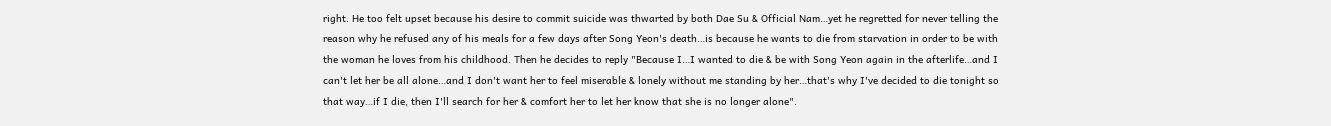right. He too felt upset because his desire to commit suicide was thwarted by both Dae Su & Official Nam…yet he regretted for never telling the reason why he refused any of his meals for a few days after Song Yeon's death…is because he wants to die from starvation in order to be with the woman he loves from his childhood. Then he decides to reply "Because I…I wanted to die & be with Song Yeon again in the afterlife…and I can't let her be all alone…and I don't want her to feel miserable & lonely without me standing by her…that's why I've decided to die tonight so that way…if I die, then I'll search for her & comfort her to let her know that she is no longer alone".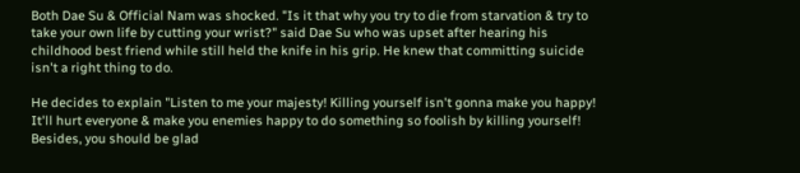Both Dae Su & Official Nam was shocked. "Is it that why you try to die from starvation & try to take your own life by cutting your wrist?" said Dae Su who was upset after hearing his childhood best friend while still held the knife in his grip. He knew that committing suicide isn't a right thing to do.

He decides to explain "Listen to me your majesty! Killing yourself isn't gonna make you happy! It'll hurt everyone & make you enemies happy to do something so foolish by killing yourself! Besides, you should be glad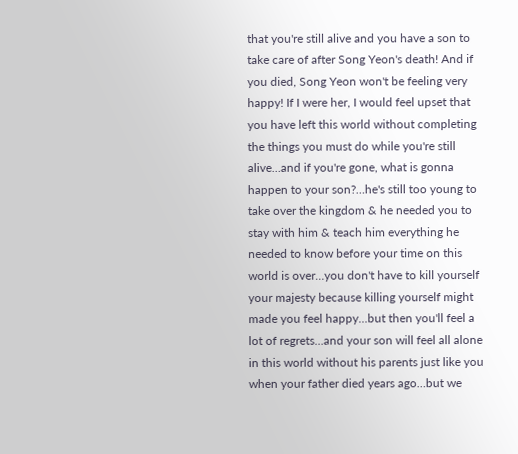that you're still alive and you have a son to take care of after Song Yeon's death! And if you died, Song Yeon won't be feeling very happy! If I were her, I would feel upset that you have left this world without completing the things you must do while you're still alive…and if you're gone, what is gonna happen to your son?…he's still too young to take over the kingdom & he needed you to stay with him & teach him everything he needed to know before your time on this world is over…you don't have to kill yourself your majesty because killing yourself might made you feel happy…but then you'll feel a lot of regrets…and your son will feel all alone in this world without his parents just like you when your father died years ago…but we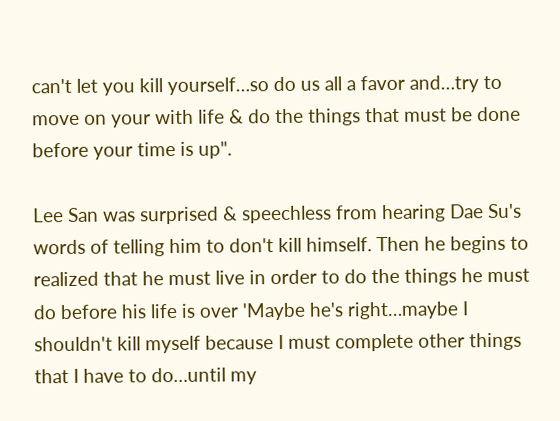can't let you kill yourself…so do us all a favor and…try to move on your with life & do the things that must be done before your time is up".

Lee San was surprised & speechless from hearing Dae Su's words of telling him to don't kill himself. Then he begins to realized that he must live in order to do the things he must do before his life is over 'Maybe he's right…maybe I shouldn't kill myself because I must complete other things that I have to do…until my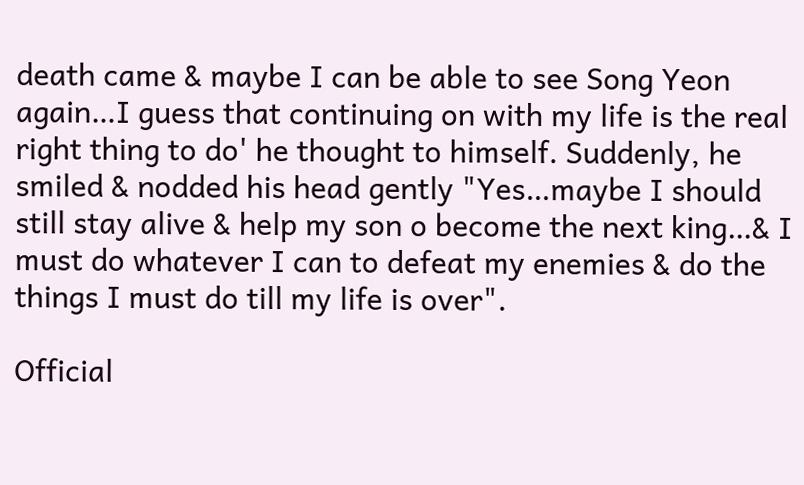death came & maybe I can be able to see Song Yeon again…I guess that continuing on with my life is the real right thing to do' he thought to himself. Suddenly, he smiled & nodded his head gently "Yes…maybe I should still stay alive & help my son o become the next king…& I must do whatever I can to defeat my enemies & do the things I must do till my life is over".

Official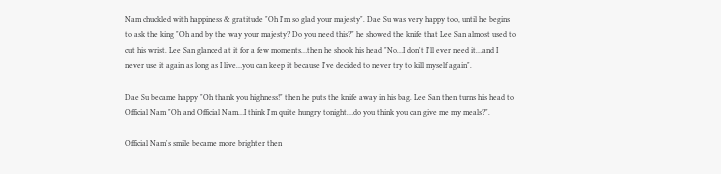Nam chuckled with happiness & gratitude "Oh I'm so glad your majesty". Dae Su was very happy too, until he begins to ask the king "Oh and by the way your majesty? Do you need this?" he showed the knife that Lee San almost used to cut his wrist. Lee San glanced at it for a few moments…then he shook his head "No…I don't I'll ever need it…and I never use it again as long as I live…you can keep it because I've decided to never try to kill myself again".

Dae Su became happy "Oh thank you highness!" then he puts the knife away in his bag. Lee San then turns his head to Official Nam "Oh and Official Nam…I think I'm quite hungry tonight…do you think you can give me my meals?".

Official Nam's smile became more brighter then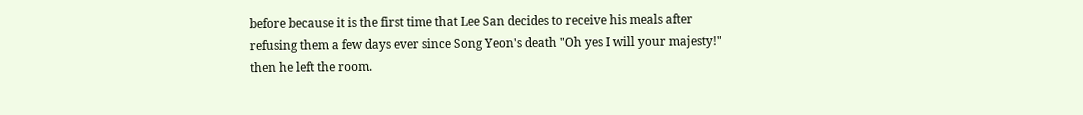before because it is the first time that Lee San decides to receive his meals after refusing them a few days ever since Song Yeon's death "Oh yes I will your majesty!" then he left the room.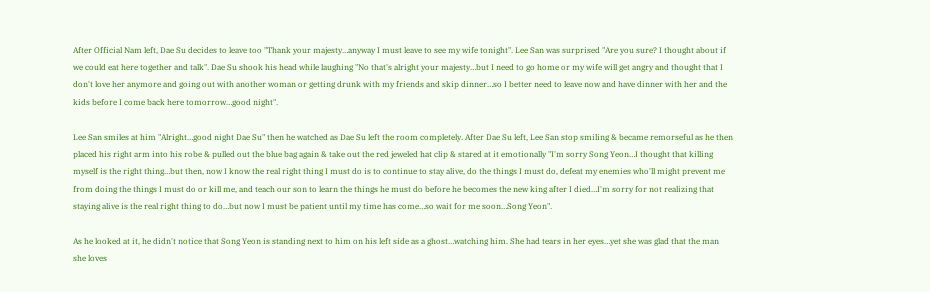After Official Nam left, Dae Su decides to leave too "Thank your majesty…anyway I must leave to see my wife tonight". Lee San was surprised "Are you sure? I thought about if we could eat here together and talk". Dae Su shook his head while laughing "No that's alright your majesty…but I need to go home or my wife will get angry and thought that I don't love her anymore and going out with another woman or getting drunk with my friends and skip dinner…so I better need to leave now and have dinner with her and the kids before I come back here tomorrow…good night".

Lee San smiles at him "Alright…good night Dae Su" then he watched as Dae Su left the room completely. After Dae Su left, Lee San stop smiling & became remorseful as he then placed his right arm into his robe & pulled out the blue bag again & take out the red jeweled hat clip & stared at it emotionally "I'm sorry Song Yeon…I thought that killing myself is the right thing…but then, now I know the real right thing I must do is to continue to stay alive, do the things I must do, defeat my enemies who'll might prevent me from doing the things I must do or kill me, and teach our son to learn the things he must do before he becomes the new king after I died…I'm sorry for not realizing that staying alive is the real right thing to do…but now I must be patient until my time has come…so wait for me soon…Song Yeon".

As he looked at it, he didn't notice that Song Yeon is standing next to him on his left side as a ghost…watching him. She had tears in her eyes…yet she was glad that the man she loves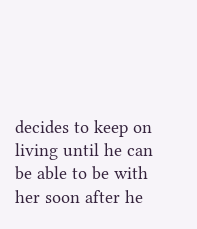decides to keep on living until he can be able to be with her soon after he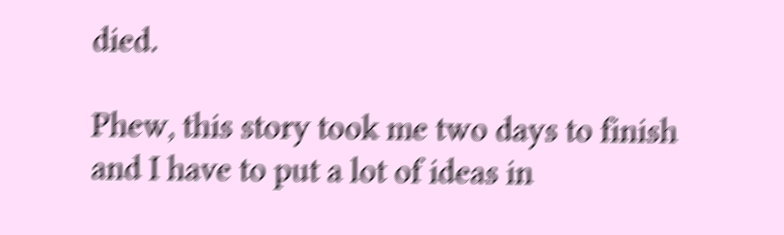died.

Phew, this story took me two days to finish and I have to put a lot of ideas in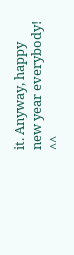it. Anyway, happy new year everybody! ^^